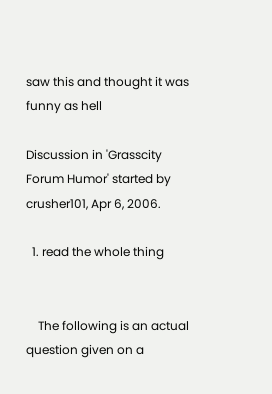saw this and thought it was funny as hell

Discussion in 'Grasscity Forum Humor' started by crusher101, Apr 6, 2006.

  1. read the whole thing


    The following is an actual question given on a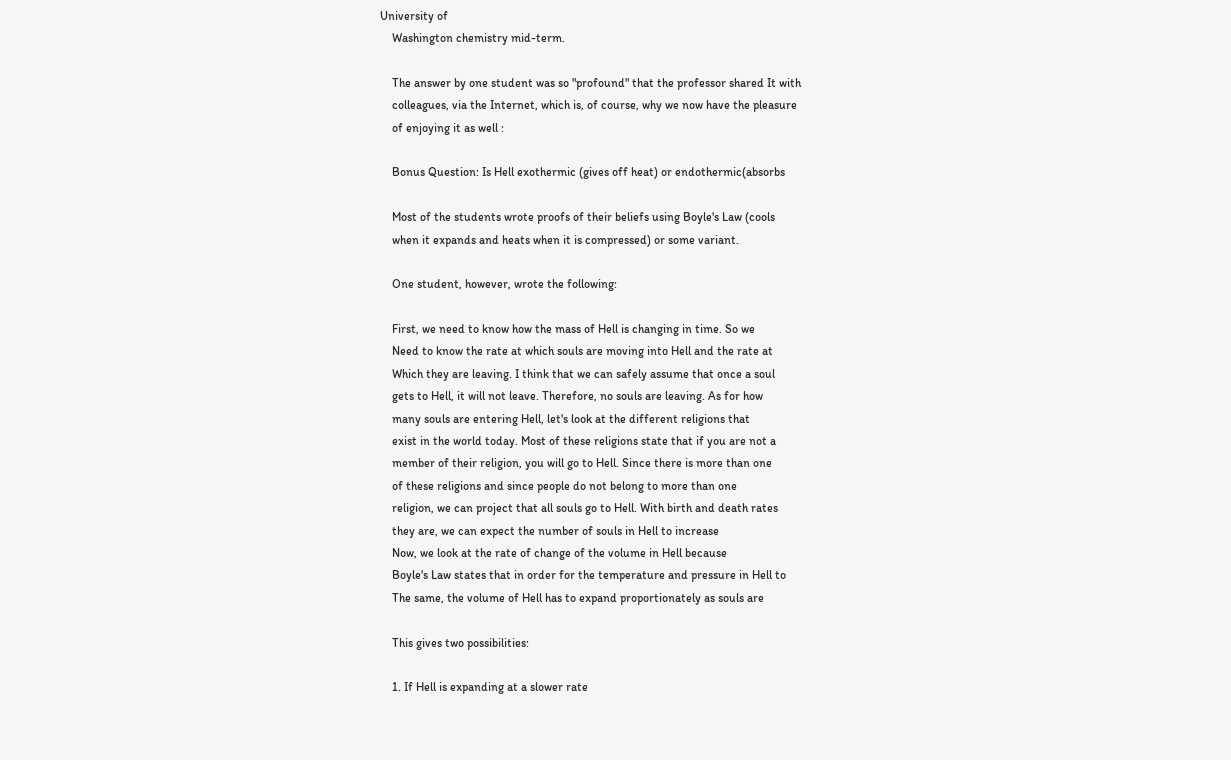University of
    Washington chemistry mid-term.

    The answer by one student was so "profound" that the professor shared It with
    colleagues, via the Internet, which is, of course, why we now have the pleasure
    of enjoying it as well :

    Bonus Question: Is Hell exothermic (gives off heat) or endothermic(absorbs

    Most of the students wrote proofs of their beliefs using Boyle's Law (cools
    when it expands and heats when it is compressed) or some variant.

    One student, however, wrote the following:

    First, we need to know how the mass of Hell is changing in time. So we
    Need to know the rate at which souls are moving into Hell and the rate at
    Which they are leaving. I think that we can safely assume that once a soul
    gets to Hell, it will not leave. Therefore, no souls are leaving. As for how
    many souls are entering Hell, let's look at the different religions that
    exist in the world today. Most of these religions state that if you are not a
    member of their religion, you will go to Hell. Since there is more than one
    of these religions and since people do not belong to more than one
    religion, we can project that all souls go to Hell. With birth and death rates
    they are, we can expect the number of souls in Hell to increase
    Now, we look at the rate of change of the volume in Hell because
    Boyle's Law states that in order for the temperature and pressure in Hell to
    The same, the volume of Hell has to expand proportionately as souls are

    This gives two possibilities:

    1. If Hell is expanding at a slower rate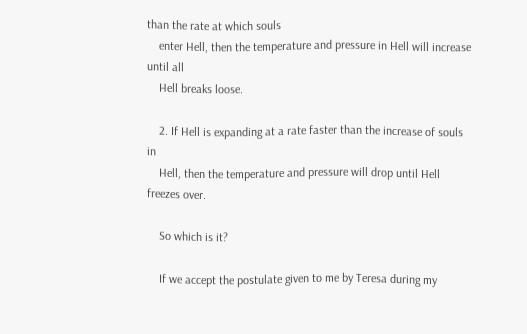than the rate at which souls
    enter Hell, then the temperature and pressure in Hell will increase until all
    Hell breaks loose.

    2. If Hell is expanding at a rate faster than the increase of souls in
    Hell, then the temperature and pressure will drop until Hell freezes over.

    So which is it?

    If we accept the postulate given to me by Teresa during my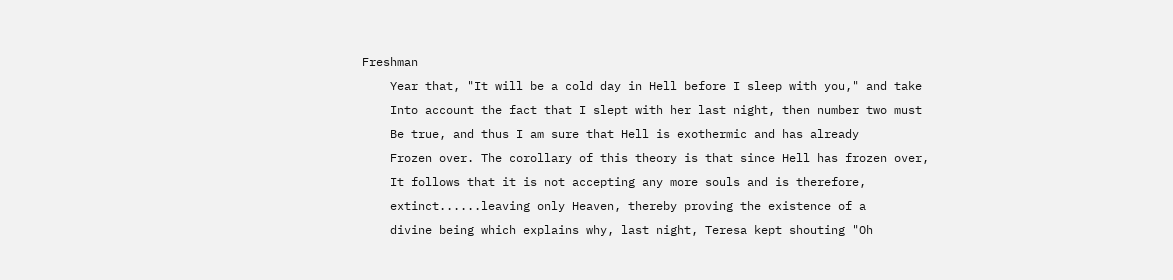Freshman
    Year that, "It will be a cold day in Hell before I sleep with you," and take
    Into account the fact that I slept with her last night, then number two must
    Be true, and thus I am sure that Hell is exothermic and has already
    Frozen over. The corollary of this theory is that since Hell has frozen over,
    It follows that it is not accepting any more souls and is therefore,
    extinct......leaving only Heaven, thereby proving the existence of a
    divine being which explains why, last night, Teresa kept shouting "Oh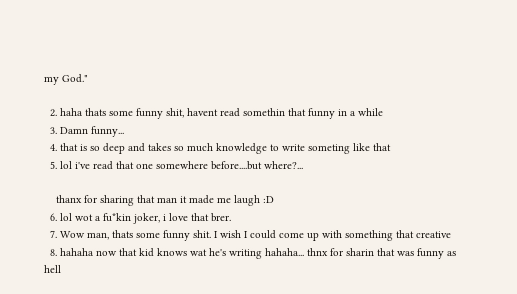my God."

  2. haha thats some funny shit, havent read somethin that funny in a while
  3. Damn funny...
  4. that is so deep and takes so much knowledge to write someting like that
  5. lol i've read that one somewhere before....but where?...

    thanx for sharing that man it made me laugh :D
  6. lol wot a fu*kin joker, i love that brer.
  7. Wow man, thats some funny shit. I wish I could come up with something that creative
  8. hahaha now that kid knows wat he's writing hahaha... thnx for sharin that was funny as hell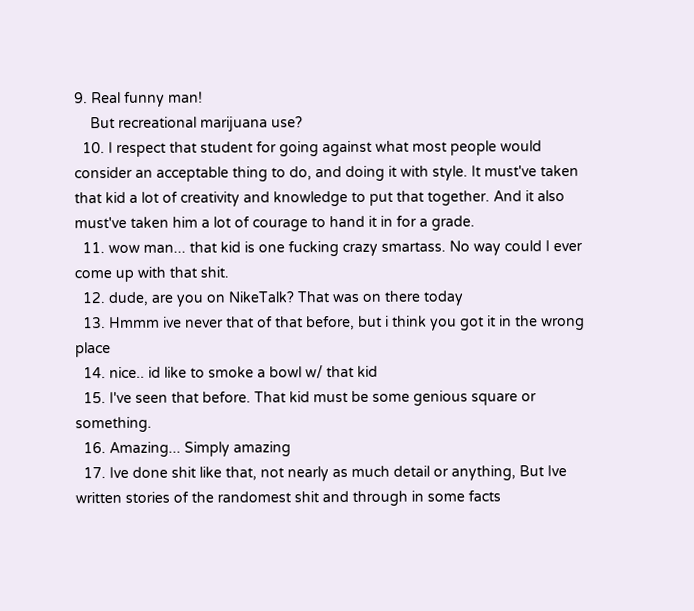9. Real funny man!
    But recreational marijuana use?
  10. I respect that student for going against what most people would consider an acceptable thing to do, and doing it with style. It must've taken that kid a lot of creativity and knowledge to put that together. And it also must've taken him a lot of courage to hand it in for a grade.
  11. wow man... that kid is one fucking crazy smartass. No way could I ever come up with that shit.
  12. dude, are you on NikeTalk? That was on there today
  13. Hmmm ive never that of that before, but i think you got it in the wrong place
  14. nice.. id like to smoke a bowl w/ that kid
  15. I've seen that before. That kid must be some genious square or something.
  16. Amazing... Simply amazing
  17. Ive done shit like that, not nearly as much detail or anything, But Ive written stories of the randomest shit and through in some facts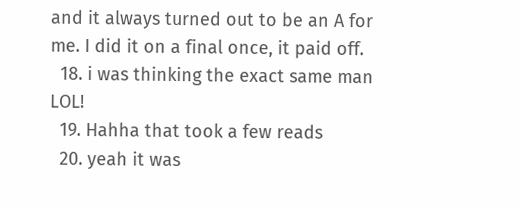and it always turned out to be an A for me. I did it on a final once, it paid off.
  18. i was thinking the exact same man LOL!
  19. Hahha that took a few reads
  20. yeah it was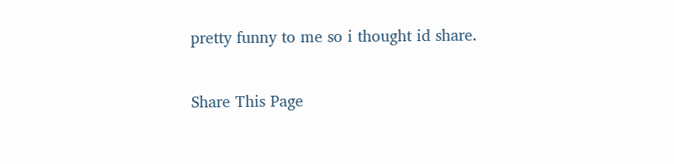pretty funny to me so i thought id share.

Share This Page